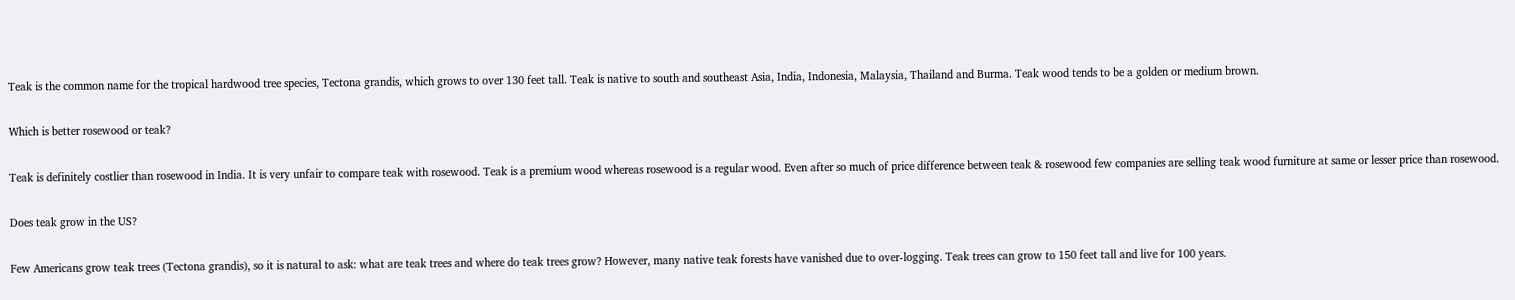Teak is the common name for the tropical hardwood tree species, Tectona grandis, which grows to over 130 feet tall. Teak is native to south and southeast Asia, India, Indonesia, Malaysia, Thailand and Burma. Teak wood tends to be a golden or medium brown.

Which is better rosewood or teak?

Teak is definitely costlier than rosewood in India. It is very unfair to compare teak with rosewood. Teak is a premium wood whereas rosewood is a regular wood. Even after so much of price difference between teak & rosewood few companies are selling teak wood furniture at same or lesser price than rosewood.

Does teak grow in the US?

Few Americans grow teak trees (Tectona grandis), so it is natural to ask: what are teak trees and where do teak trees grow? However, many native teak forests have vanished due to over-logging. Teak trees can grow to 150 feet tall and live for 100 years.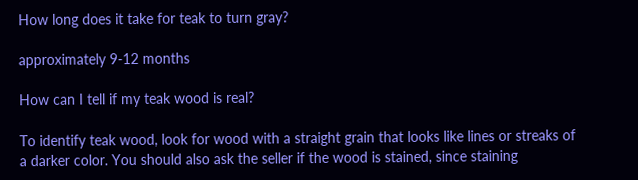How long does it take for teak to turn gray?

approximately 9-12 months

How can I tell if my teak wood is real?

To identify teak wood, look for wood with a straight grain that looks like lines or streaks of a darker color. You should also ask the seller if the wood is stained, since staining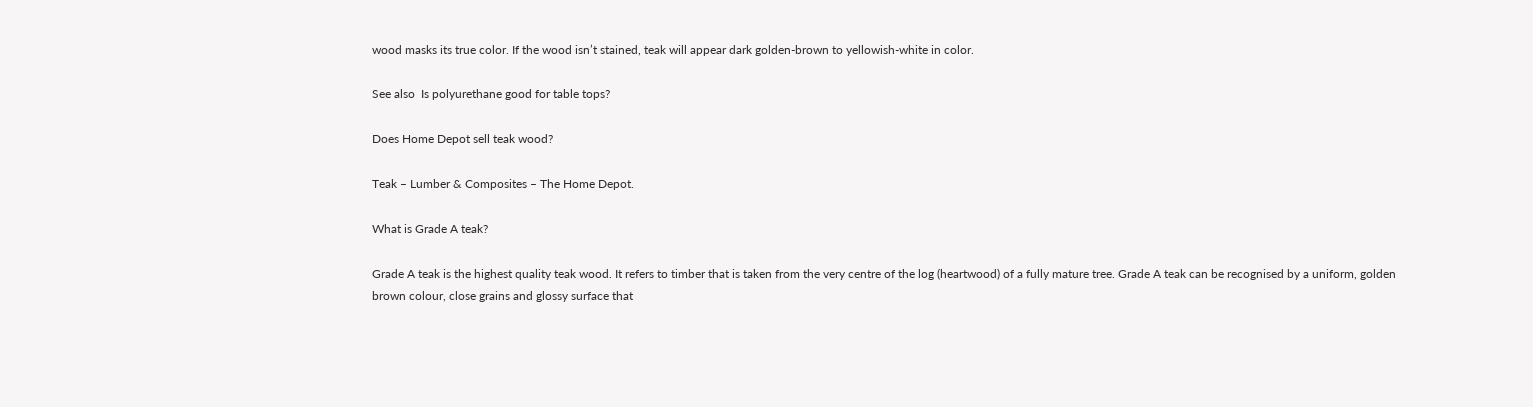wood masks its true color. If the wood isn’t stained, teak will appear dark golden-brown to yellowish-white in color.

See also  Is polyurethane good for table tops?

Does Home Depot sell teak wood?

Teak – Lumber & Composites – The Home Depot.

What is Grade A teak?

Grade A teak is the highest quality teak wood. It refers to timber that is taken from the very centre of the log (heartwood) of a fully mature tree. Grade A teak can be recognised by a uniform, golden brown colour, close grains and glossy surface that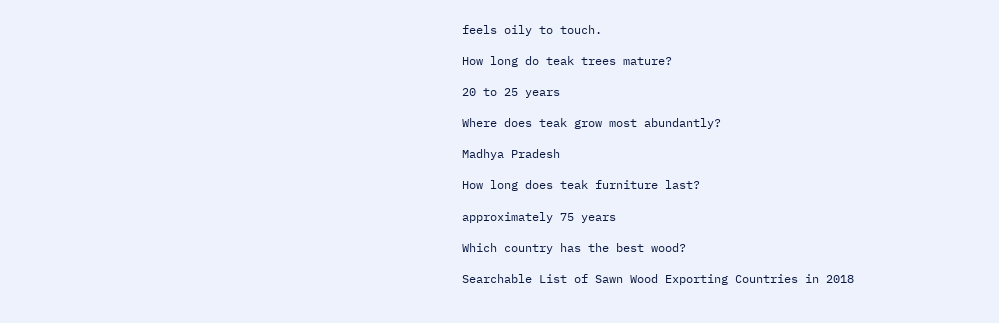feels oily to touch.

How long do teak trees mature?

20 to 25 years

Where does teak grow most abundantly?

Madhya Pradesh

How long does teak furniture last?

approximately 75 years

Which country has the best wood?

Searchable List of Sawn Wood Exporting Countries in 2018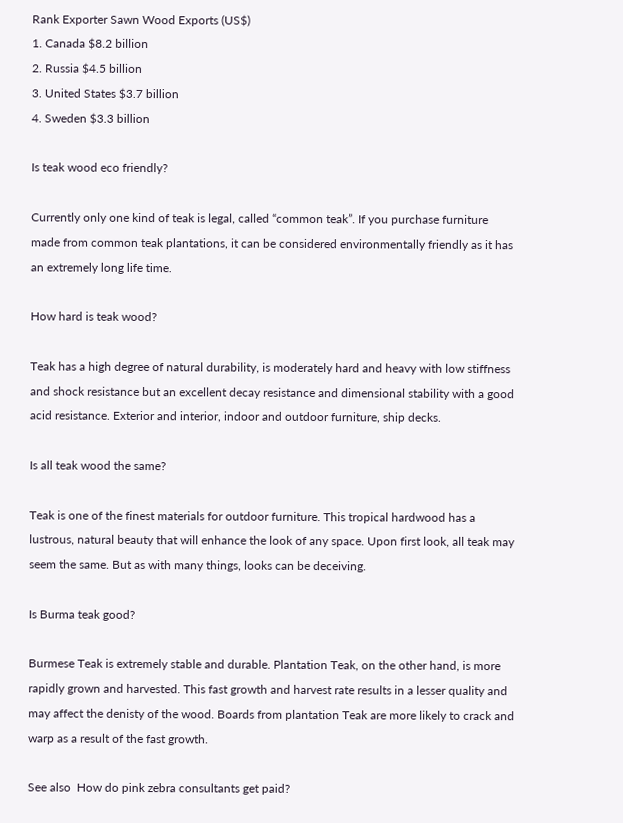Rank Exporter Sawn Wood Exports (US$)
1. Canada $8.2 billion
2. Russia $4.5 billion
3. United States $3.7 billion
4. Sweden $3.3 billion

Is teak wood eco friendly?

Currently only one kind of teak is legal, called “common teak”. If you purchase furniture made from common teak plantations, it can be considered environmentally friendly as it has an extremely long life time.

How hard is teak wood?

Teak has a high degree of natural durability, is moderately hard and heavy with low stiffness and shock resistance but an excellent decay resistance and dimensional stability with a good acid resistance. Exterior and interior, indoor and outdoor furniture, ship decks.

Is all teak wood the same?

Teak is one of the finest materials for outdoor furniture. This tropical hardwood has a lustrous, natural beauty that will enhance the look of any space. Upon first look, all teak may seem the same. But as with many things, looks can be deceiving.

Is Burma teak good?

Burmese Teak is extremely stable and durable. Plantation Teak, on the other hand, is more rapidly grown and harvested. This fast growth and harvest rate results in a lesser quality and may affect the denisty of the wood. Boards from plantation Teak are more likely to crack and warp as a result of the fast growth.

See also  How do pink zebra consultants get paid?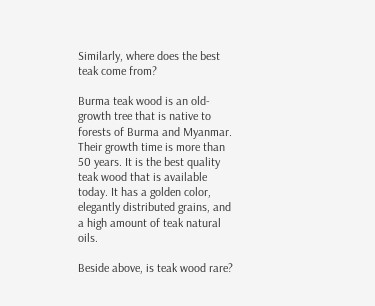Similarly, where does the best teak come from?

Burma teak wood is an old-growth tree that is native to forests of Burma and Myanmar. Their growth time is more than 50 years. It is the best quality teak wood that is available today. It has a golden color, elegantly distributed grains, and a high amount of teak natural oils.

Beside above, is teak wood rare?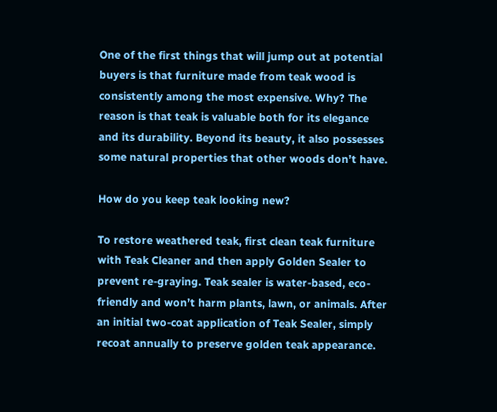One of the first things that will jump out at potential buyers is that furniture made from teak wood is consistently among the most expensive. Why? The reason is that teak is valuable both for its elegance and its durability. Beyond its beauty, it also possesses some natural properties that other woods don’t have.

How do you keep teak looking new?

To restore weathered teak, first clean teak furniture with Teak Cleaner and then apply Golden Sealer to prevent re-graying. Teak sealer is water-based, eco-friendly and won’t harm plants, lawn, or animals. After an initial two-coat application of Teak Sealer, simply recoat annually to preserve golden teak appearance.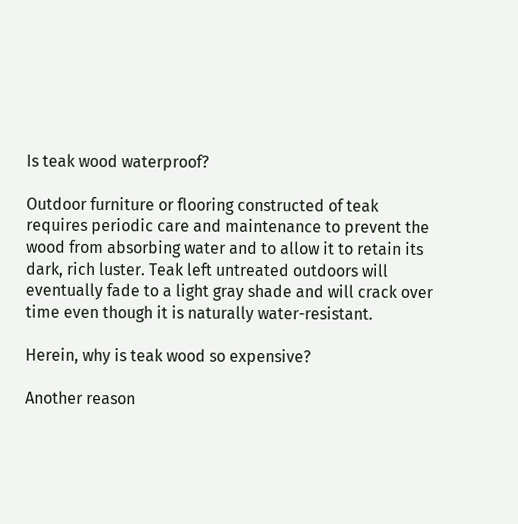Is teak wood waterproof?

Outdoor furniture or flooring constructed of teak requires periodic care and maintenance to prevent the wood from absorbing water and to allow it to retain its dark, rich luster. Teak left untreated outdoors will eventually fade to a light gray shade and will crack over time even though it is naturally water-resistant.

Herein, why is teak wood so expensive?

Another reason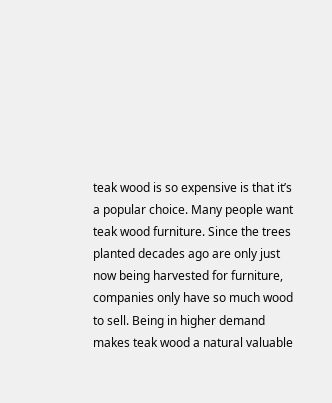teak wood is so expensive is that it’s a popular choice. Many people want teak wood furniture. Since the trees planted decades ago are only just now being harvested for furniture, companies only have so much wood to sell. Being in higher demand makes teak wood a natural valuable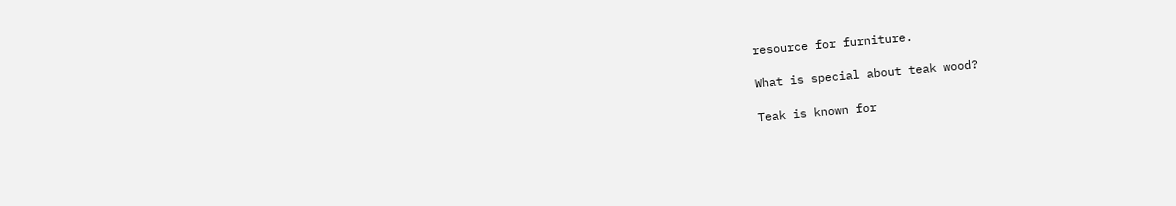resource for furniture.

What is special about teak wood?

Teak is known for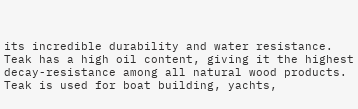its incredible durability and water resistance. Teak has a high oil content, giving it the highest decay-resistance among all natural wood products. Teak is used for boat building, yachts,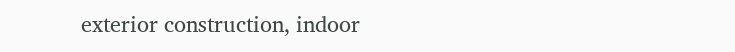exterior construction, indoor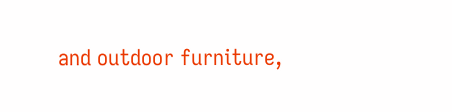and outdoor furniture,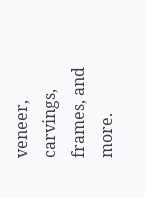veneer, carvings, frames, and more.